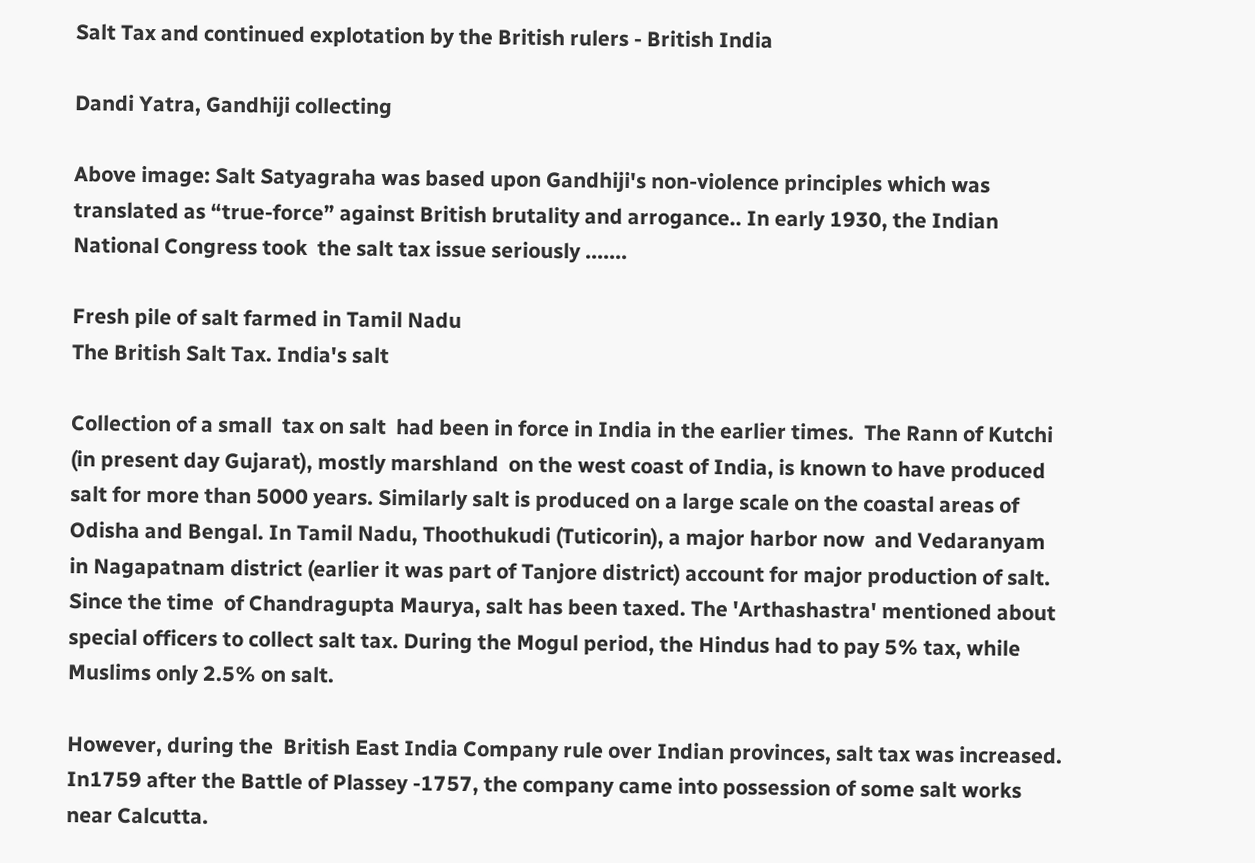Salt Tax and continued explotation by the British rulers - British India

Dandi Yatra, Gandhiji collecting

Above image: Salt Satyagraha was based upon Gandhiji's non-violence principles which was translated as “true-force” against British brutality and arrogance.. In early 1930, the Indian National Congress took  the salt tax issue seriously .......

Fresh pile of salt farmed in Tamil Nadu
The British Salt Tax. India's salt

Collection of a small  tax on salt  had been in force in India in the earlier times.  The Rann of Kutchi (in present day Gujarat), mostly marshland  on the west coast of India, is known to have produced salt for more than 5000 years. Similarly salt is produced on a large scale on the coastal areas of Odisha and Bengal. In Tamil Nadu, Thoothukudi (Tuticorin), a major harbor now  and Vedaranyam in Nagapatnam district (earlier it was part of Tanjore district) account for major production of salt. Since the time  of Chandragupta Maurya, salt has been taxed. The 'Arthashastra' mentioned about special officers to collect salt tax. During the Mogul period, the Hindus had to pay 5% tax, while Muslims only 2.5% on salt.

However, during the  British East India Company rule over Indian provinces, salt tax was increased. In1759 after the Battle of Plassey -1757, the company came into possession of some salt works near Calcutta.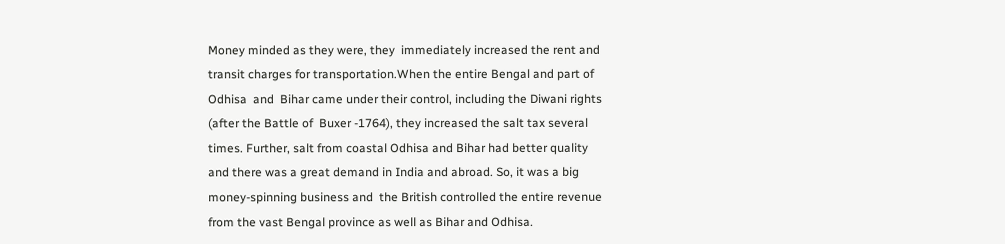Money minded as they were, they  immediately increased the rent and transit charges for transportation.When the entire Bengal and part of Odhisa  and  Bihar came under their control, including the Diwani rights (after the Battle of  Buxer -1764), they increased the salt tax several times. Further, salt from coastal Odhisa and Bihar had better quality and there was a great demand in India and abroad. So, it was a big money-spinning business and  the British controlled the entire revenue from the vast Bengal province as well as Bihar and Odhisa.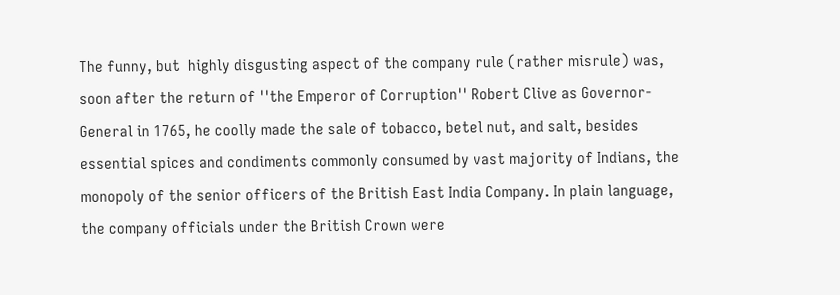The funny, but  highly disgusting aspect of the company rule (rather misrule) was, soon after the return of ''the Emperor of Corruption'' Robert Clive as Governor-General in 1765, he coolly made the sale of tobacco, betel nut, and salt, besides essential spices and condiments commonly consumed by vast majority of Indians, the monopoly of the senior officers of the British East India Company. In plain language, the company officials under the British Crown were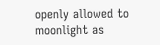openly allowed to moonlight as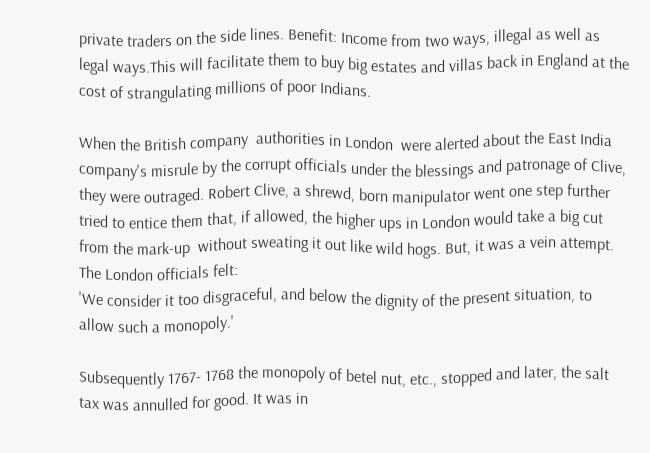private traders on the side lines. Benefit: Income from two ways, illegal as well as legal ways.This will facilitate them to buy big estates and villas back in England at the cost of strangulating millions of poor Indians.

When the British company  authorities in London  were alerted about the East India company's misrule by the corrupt officials under the blessings and patronage of Clive, they were outraged. Robert Clive, a shrewd, born manipulator went one step further tried to entice them that, if allowed, the higher ups in London would take a big cut from the mark-up  without sweating it out like wild hogs. But, it was a vein attempt. The London officials felt:
'We consider it too disgraceful, and below the dignity of the present situation, to allow such a monopoly.'

Subsequently 1767- 1768 the monopoly of betel nut, etc., stopped and later, the salt tax was annulled for good. It was in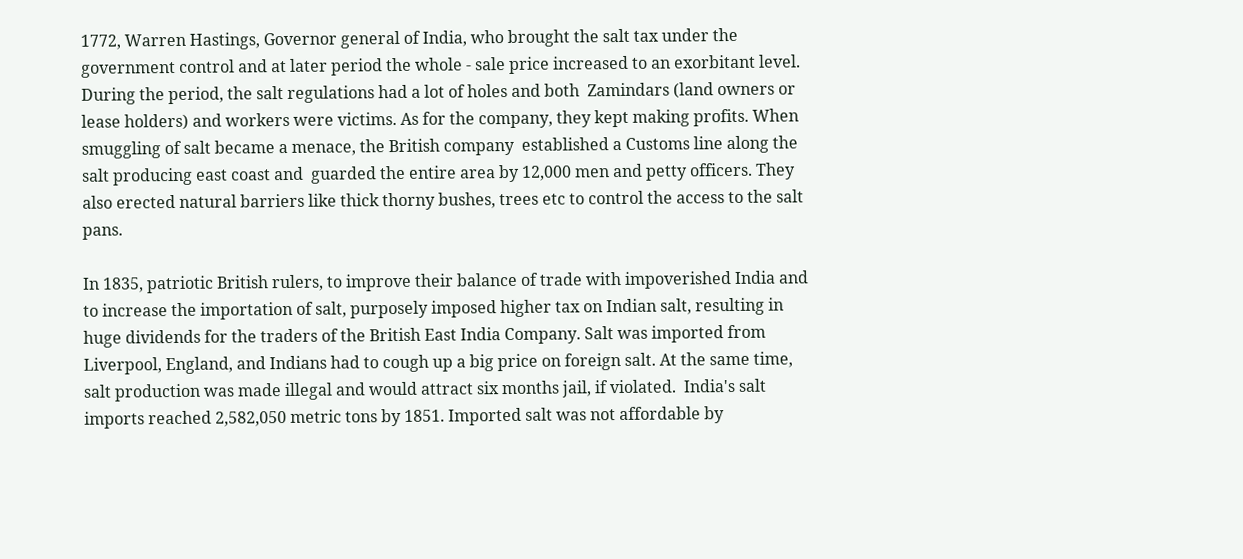1772, Warren Hastings, Governor general of India, who brought the salt tax under the government control and at later period the whole - sale price increased to an exorbitant level. During the period, the salt regulations had a lot of holes and both  Zamindars (land owners or lease holders) and workers were victims. As for the company, they kept making profits. When smuggling of salt became a menace, the British company  established a Customs line along the salt producing east coast and  guarded the entire area by 12,000 men and petty officers. They also erected natural barriers like thick thorny bushes, trees etc to control the access to the salt pans.

In 1835, patriotic British rulers, to improve their balance of trade with impoverished India and to increase the importation of salt, purposely imposed higher tax on Indian salt, resulting in huge dividends for the traders of the British East India Company. Salt was imported from Liverpool, England, and Indians had to cough up a big price on foreign salt. At the same time, salt production was made illegal and would attract six months jail, if violated.  India's salt imports reached 2,582,050 metric tons by 1851. Imported salt was not affordable by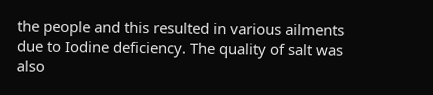the people and this resulted in various ailments due to Iodine deficiency. The quality of salt was also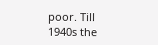poor. Till 1940s the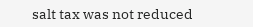salt tax was not reduced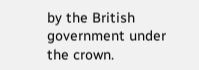by the British government under the crown.